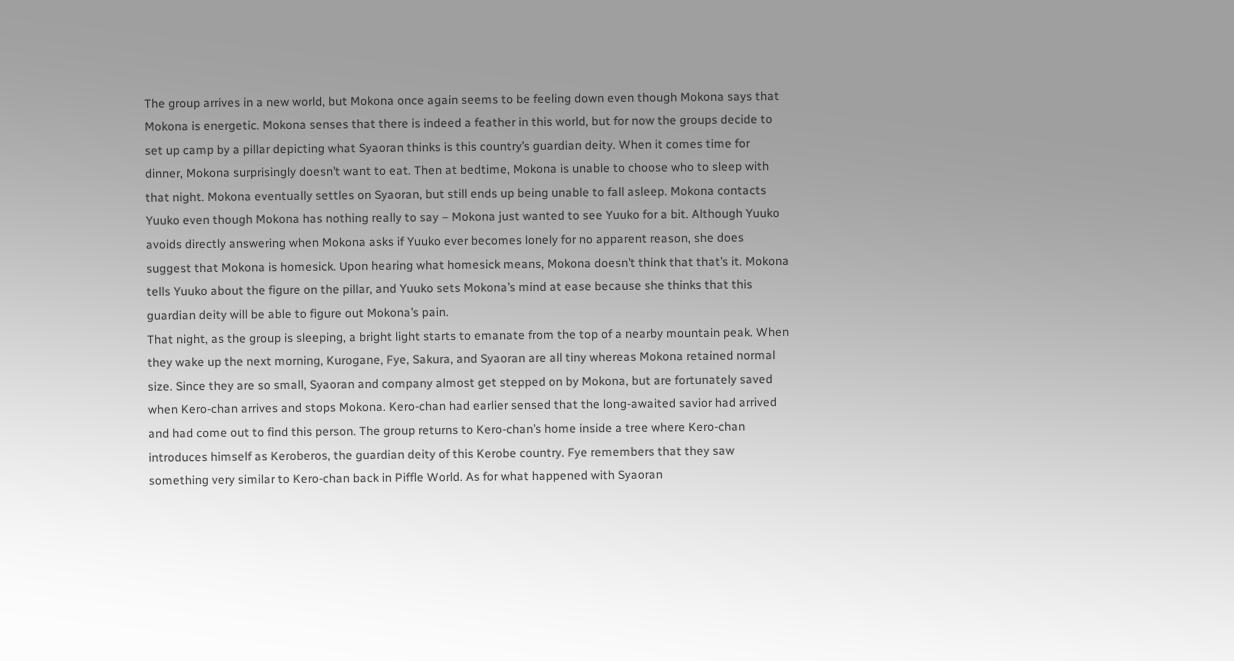The group arrives in a new world, but Mokona once again seems to be feeling down even though Mokona says that Mokona is energetic. Mokona senses that there is indeed a feather in this world, but for now the groups decide to set up camp by a pillar depicting what Syaoran thinks is this country’s guardian deity. When it comes time for dinner, Mokona surprisingly doesn’t want to eat. Then at bedtime, Mokona is unable to choose who to sleep with that night. Mokona eventually settles on Syaoran, but still ends up being unable to fall asleep. Mokona contacts Yuuko even though Mokona has nothing really to say – Mokona just wanted to see Yuuko for a bit. Although Yuuko avoids directly answering when Mokona asks if Yuuko ever becomes lonely for no apparent reason, she does suggest that Mokona is homesick. Upon hearing what homesick means, Mokona doesn’t think that that’s it. Mokona tells Yuuko about the figure on the pillar, and Yuuko sets Mokona’s mind at ease because she thinks that this guardian deity will be able to figure out Mokona’s pain.
That night, as the group is sleeping, a bright light starts to emanate from the top of a nearby mountain peak. When they wake up the next morning, Kurogane, Fye, Sakura, and Syaoran are all tiny whereas Mokona retained normal size. Since they are so small, Syaoran and company almost get stepped on by Mokona, but are fortunately saved when Kero-chan arrives and stops Mokona. Kero-chan had earlier sensed that the long-awaited savior had arrived and had come out to find this person. The group returns to Kero-chan’s home inside a tree where Kero-chan introduces himself as Keroberos, the guardian deity of this Kerobe country. Fye remembers that they saw something very similar to Kero-chan back in Piffle World. As for what happened with Syaoran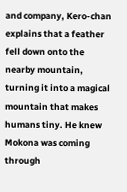and company, Kero-chan explains that a feather fell down onto the nearby mountain, turning it into a magical mountain that makes humans tiny. He knew Mokona was coming through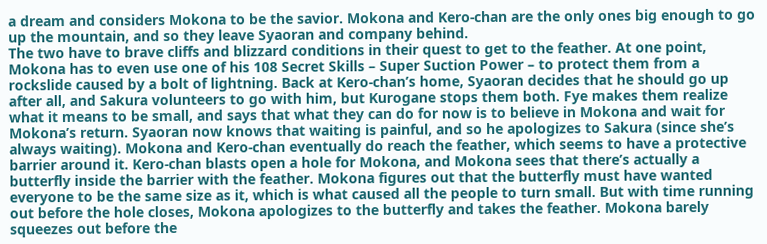a dream and considers Mokona to be the savior. Mokona and Kero-chan are the only ones big enough to go up the mountain, and so they leave Syaoran and company behind.
The two have to brave cliffs and blizzard conditions in their quest to get to the feather. At one point, Mokona has to even use one of his 108 Secret Skills – Super Suction Power – to protect them from a rockslide caused by a bolt of lightning. Back at Kero-chan’s home, Syaoran decides that he should go up after all, and Sakura volunteers to go with him, but Kurogane stops them both. Fye makes them realize what it means to be small, and says that what they can do for now is to believe in Mokona and wait for Mokona’s return. Syaoran now knows that waiting is painful, and so he apologizes to Sakura (since she’s always waiting). Mokona and Kero-chan eventually do reach the feather, which seems to have a protective barrier around it. Kero-chan blasts open a hole for Mokona, and Mokona sees that there’s actually a butterfly inside the barrier with the feather. Mokona figures out that the butterfly must have wanted everyone to be the same size as it, which is what caused all the people to turn small. But with time running out before the hole closes, Mokona apologizes to the butterfly and takes the feather. Mokona barely squeezes out before the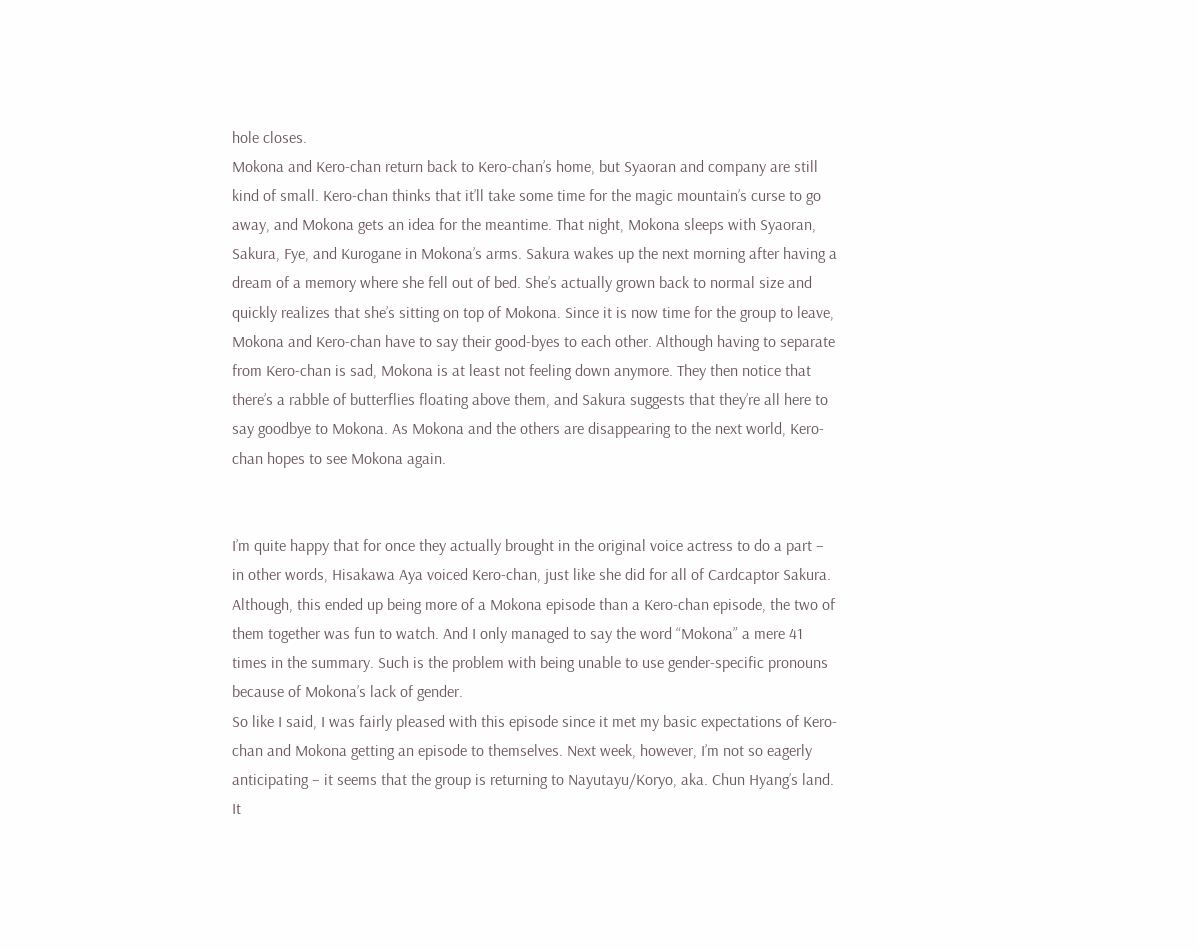hole closes.
Mokona and Kero-chan return back to Kero-chan’s home, but Syaoran and company are still kind of small. Kero-chan thinks that it’ll take some time for the magic mountain’s curse to go away, and Mokona gets an idea for the meantime. That night, Mokona sleeps with Syaoran, Sakura, Fye, and Kurogane in Mokona’s arms. Sakura wakes up the next morning after having a dream of a memory where she fell out of bed. She’s actually grown back to normal size and quickly realizes that she’s sitting on top of Mokona. Since it is now time for the group to leave, Mokona and Kero-chan have to say their good-byes to each other. Although having to separate from Kero-chan is sad, Mokona is at least not feeling down anymore. They then notice that there’s a rabble of butterflies floating above them, and Sakura suggests that they’re all here to say goodbye to Mokona. As Mokona and the others are disappearing to the next world, Kero-chan hopes to see Mokona again.


I’m quite happy that for once they actually brought in the original voice actress to do a part – in other words, Hisakawa Aya voiced Kero-chan, just like she did for all of Cardcaptor Sakura. Although, this ended up being more of a Mokona episode than a Kero-chan episode, the two of them together was fun to watch. And I only managed to say the word “Mokona” a mere 41 times in the summary. Such is the problem with being unable to use gender-specific pronouns because of Mokona’s lack of gender.
So like I said, I was fairly pleased with this episode since it met my basic expectations of Kero-chan and Mokona getting an episode to themselves. Next week, however, I’m not so eagerly anticipating – it seems that the group is returning to Nayutayu/Koryo, aka. Chun Hyang’s land. It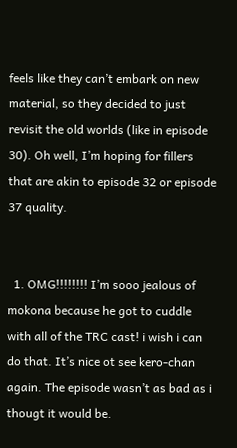feels like they can’t embark on new material, so they decided to just revisit the old worlds (like in episode 30). Oh well, I’m hoping for fillers that are akin to episode 32 or episode 37 quality.


  1. OMG!!!!!!!! I’m sooo jealous of mokona because he got to cuddle with all of the TRC cast! i wish i can do that. It’s nice ot see kero-chan again. The episode wasn’t as bad as i thougt it would be.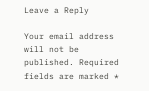Leave a Reply

Your email address will not be published. Required fields are marked *